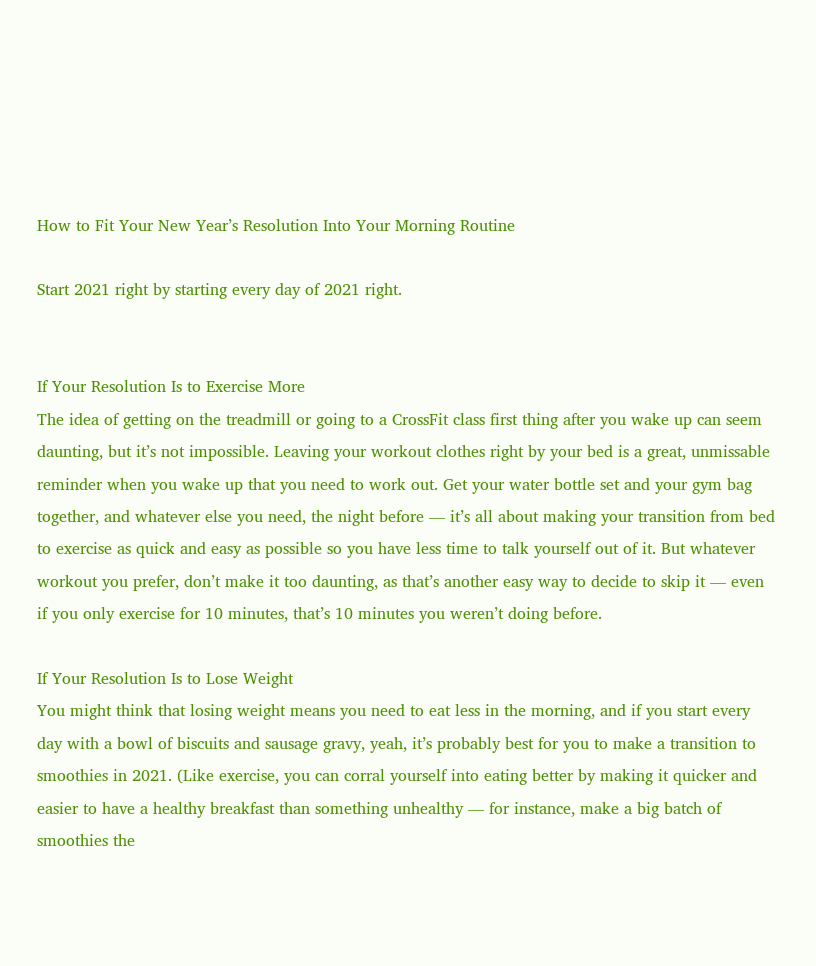How to Fit Your New Year’s Resolution Into Your Morning Routine

Start 2021 right by starting every day of 2021 right.


If Your Resolution Is to Exercise More
The idea of getting on the treadmill or going to a CrossFit class first thing after you wake up can seem daunting, but it’s not impossible. Leaving your workout clothes right by your bed is a great, unmissable reminder when you wake up that you need to work out. Get your water bottle set and your gym bag together, and whatever else you need, the night before — it’s all about making your transition from bed to exercise as quick and easy as possible so you have less time to talk yourself out of it. But whatever workout you prefer, don’t make it too daunting, as that’s another easy way to decide to skip it — even if you only exercise for 10 minutes, that’s 10 minutes you weren’t doing before.

If Your Resolution Is to Lose Weight
You might think that losing weight means you need to eat less in the morning, and if you start every day with a bowl of biscuits and sausage gravy, yeah, it’s probably best for you to make a transition to smoothies in 2021. (Like exercise, you can corral yourself into eating better by making it quicker and easier to have a healthy breakfast than something unhealthy — for instance, make a big batch of smoothies the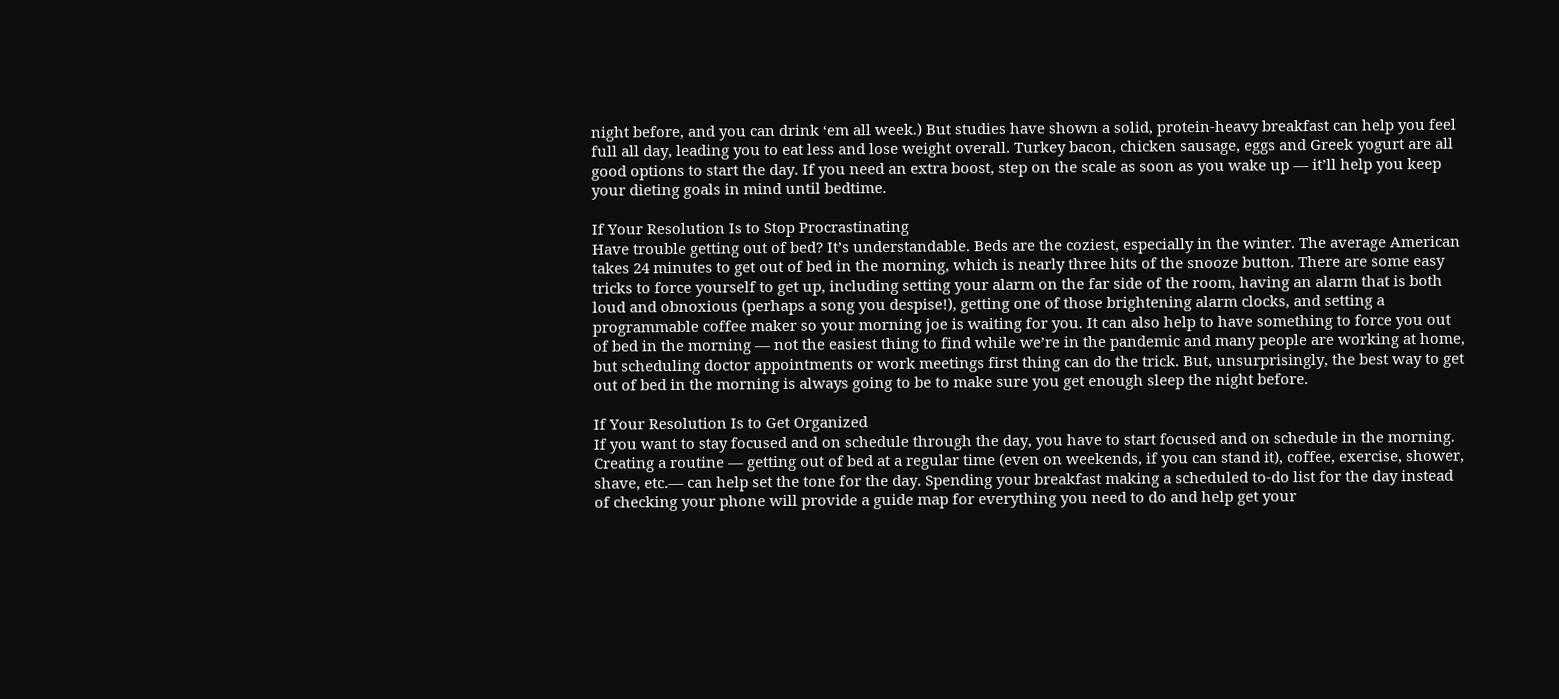night before, and you can drink ‘em all week.) But studies have shown a solid, protein-heavy breakfast can help you feel full all day, leading you to eat less and lose weight overall. Turkey bacon, chicken sausage, eggs and Greek yogurt are all good options to start the day. If you need an extra boost, step on the scale as soon as you wake up — it’ll help you keep your dieting goals in mind until bedtime.

If Your Resolution Is to Stop Procrastinating
Have trouble getting out of bed? It’s understandable. Beds are the coziest, especially in the winter. The average American takes 24 minutes to get out of bed in the morning, which is nearly three hits of the snooze button. There are some easy tricks to force yourself to get up, including setting your alarm on the far side of the room, having an alarm that is both loud and obnoxious (perhaps a song you despise!), getting one of those brightening alarm clocks, and setting a programmable coffee maker so your morning joe is waiting for you. It can also help to have something to force you out of bed in the morning — not the easiest thing to find while we’re in the pandemic and many people are working at home, but scheduling doctor appointments or work meetings first thing can do the trick. But, unsurprisingly, the best way to get out of bed in the morning is always going to be to make sure you get enough sleep the night before.

If Your Resolution Is to Get Organized
If you want to stay focused and on schedule through the day, you have to start focused and on schedule in the morning. Creating a routine — getting out of bed at a regular time (even on weekends, if you can stand it), coffee, exercise, shower, shave, etc.— can help set the tone for the day. Spending your breakfast making a scheduled to-do list for the day instead of checking your phone will provide a guide map for everything you need to do and help get your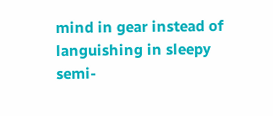mind in gear instead of languishing in sleepy semi-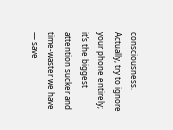consciousness. Actually, try to ignore your phone entirely; it’s the biggest attention sucker and time-waster we have — save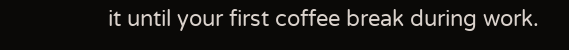it until your first coffee break during work.